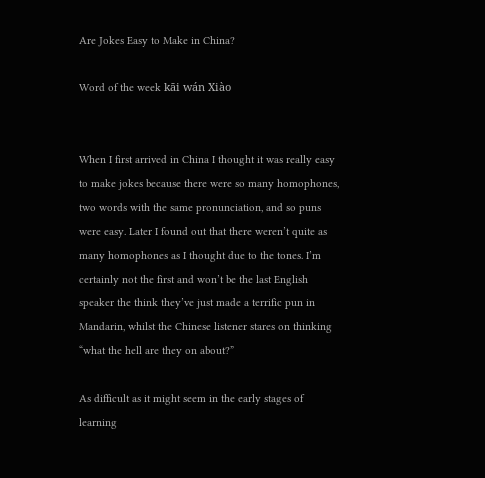Are Jokes Easy to Make in China?

Word of the week kāi wán Xiào


When I first arrived in China I thought it was really easy to make jokes because there were so many homophones, two words with the same pronunciation, and so puns were easy. Later I found out that there weren’t quite as many homophones as I thought due to the tones. I’m certainly not the first and won’t be the last English speaker the think they’ve just made a terrific pun in Mandarin, whilst the Chinese listener stares on thinking “what the hell are they on about?”

As difficult as it might seem in the early stages of learning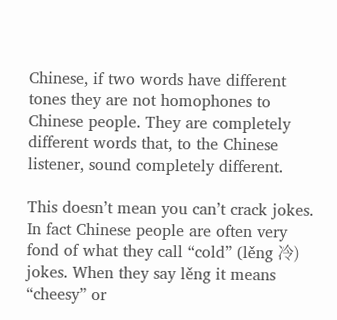Chinese, if two words have different tones they are not homophones to Chinese people. They are completely different words that, to the Chinese listener, sound completely different.

This doesn’t mean you can’t crack jokes. In fact Chinese people are often very fond of what they call “cold” (lěng 冷) jokes. When they say lěng it means “cheesy” or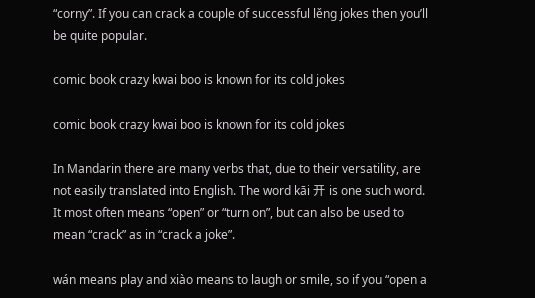“corny”. If you can crack a couple of successful lěng jokes then you’ll be quite popular.

comic book crazy kwai boo is known for its cold jokes

comic book crazy kwai boo is known for its cold jokes

In Mandarin there are many verbs that, due to their versatility, are not easily translated into English. The word kāi 开 is one such word. It most often means “open” or “turn on”, but can also be used to mean “crack” as in “crack a joke”.

wán means play and xiào means to laugh or smile, so if you “open a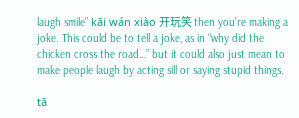laugh smile” kāi wán xiào 开玩笑 then you’re making a joke. This could be to tell a joke, as in “why did the chicken cross the road…” but it could also just mean to make people laugh by acting sill or saying stupid things.

tā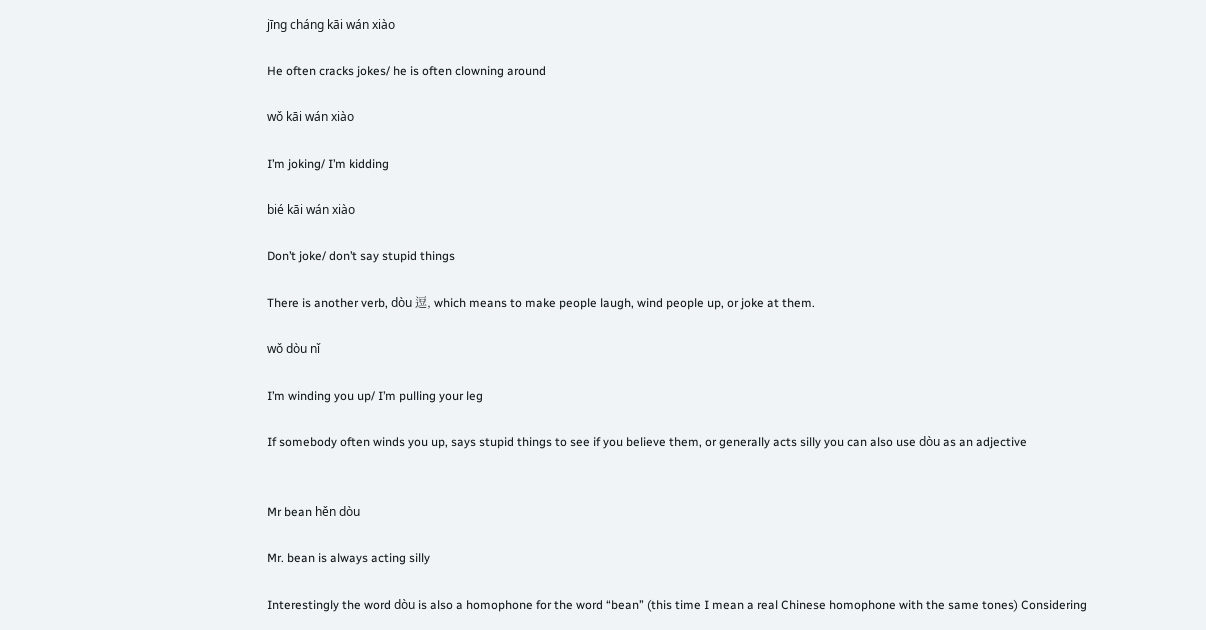jīng cháng kāi wán xiào

He often cracks jokes/ he is often clowning around

wǒ kāi wán xiào

I’m joking/ I’m kidding

bié kāi wán xiào

Don’t joke/ don’t say stupid things

There is another verb, dòu 逗, which means to make people laugh, wind people up, or joke at them.

wǒ dòu nǐ

I’m winding you up/ I’m pulling your leg

If somebody often winds you up, says stupid things to see if you believe them, or generally acts silly you can also use dòu as an adjective


Mr bean hěn dòu

Mr. bean is always acting silly

Interestingly the word dòu is also a homophone for the word “bean” (this time I mean a real Chinese homophone with the same tones) Considering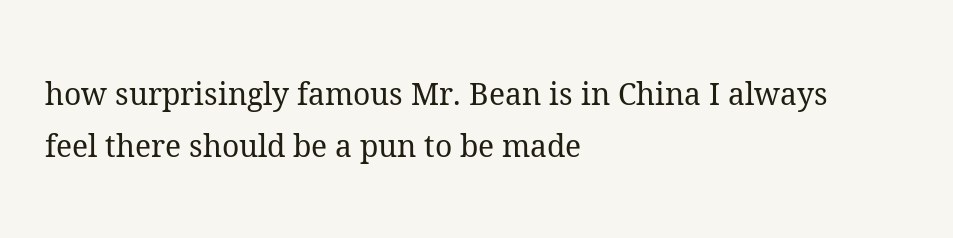how surprisingly famous Mr. Bean is in China I always feel there should be a pun to be made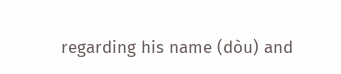regarding his name (dòu) and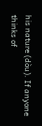his nature (dòu). If anyone thinks of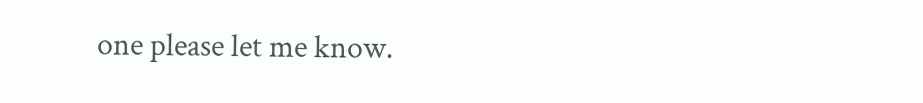one please let me know.